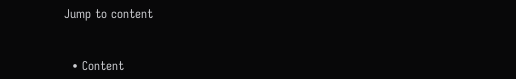Jump to content


  • Content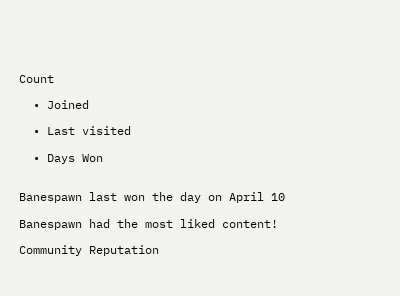Count

  • Joined

  • Last visited

  • Days Won


Banespawn last won the day on April 10

Banespawn had the most liked content!

Community Reputation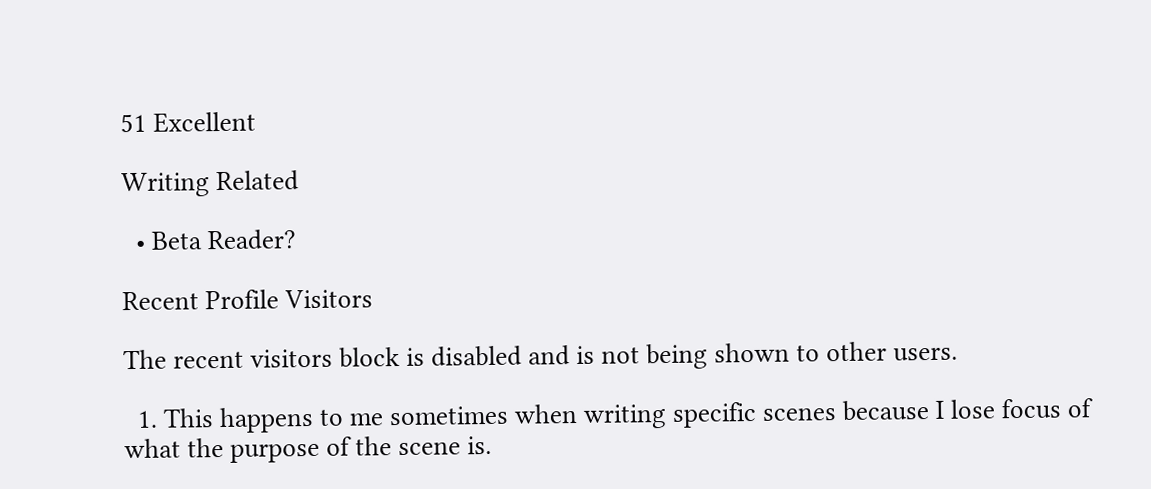51 Excellent

Writing Related

  • Beta Reader?

Recent Profile Visitors

The recent visitors block is disabled and is not being shown to other users.

  1. This happens to me sometimes when writing specific scenes because I lose focus of what the purpose of the scene is.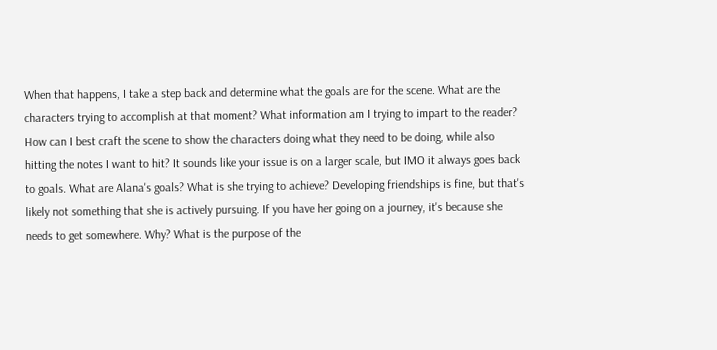When that happens, I take a step back and determine what the goals are for the scene. What are the characters trying to accomplish at that moment? What information am I trying to impart to the reader? How can I best craft the scene to show the characters doing what they need to be doing, while also hitting the notes I want to hit? It sounds like your issue is on a larger scale, but IMO it always goes back to goals. What are Alana's goals? What is she trying to achieve? Developing friendships is fine, but that's likely not something that she is actively pursuing. If you have her going on a journey, it's because she needs to get somewhere. Why? What is the purpose of the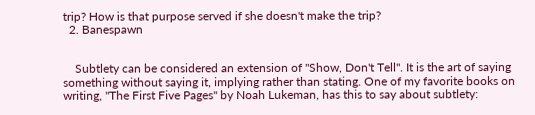trip? How is that purpose served if she doesn't make the trip?
  2. Banespawn


    Subtlety can be considered an extension of "Show, Don't Tell". It is the art of saying something without saying it, implying rather than stating. One of my favorite books on writing, "The First Five Pages" by Noah Lukeman, has this to say about subtlety: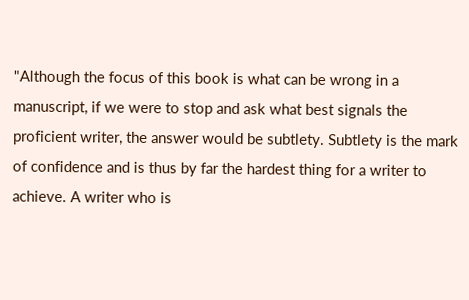"Although the focus of this book is what can be wrong in a manuscript, if we were to stop and ask what best signals the proficient writer, the answer would be subtlety. Subtlety is the mark of confidence and is thus by far the hardest thing for a writer to achieve. A writer who is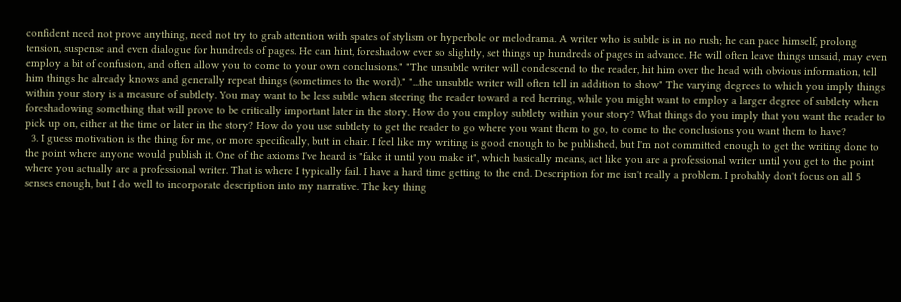confident need not prove anything, need not try to grab attention with spates of stylism or hyperbole or melodrama. A writer who is subtle is in no rush; he can pace himself, prolong tension, suspense and even dialogue for hundreds of pages. He can hint, foreshadow ever so slightly, set things up hundreds of pages in advance. He will often leave things unsaid, may even employ a bit of confusion, and often allow you to come to your own conclusions." "The unsubtle writer will condescend to the reader, hit him over the head with obvious information, tell him things he already knows and generally repeat things (sometimes to the word)." "...the unsubtle writer will often tell in addition to show" The varying degrees to which you imply things within your story is a measure of subtlety. You may want to be less subtle when steering the reader toward a red herring, while you might want to employ a larger degree of subtlety when foreshadowing something that will prove to be critically important later in the story. How do you employ subtlety within your story? What things do you imply that you want the reader to pick up on, either at the time or later in the story? How do you use subtlety to get the reader to go where you want them to go, to come to the conclusions you want them to have?
  3. I guess motivation is the thing for me, or more specifically, butt in chair. I feel like my writing is good enough to be published, but I'm not committed enough to get the writing done to the point where anyone would publish it. One of the axioms I've heard is "fake it until you make it", which basically means, act like you are a professional writer until you get to the point where you actually are a professional writer. That is where I typically fail. I have a hard time getting to the end. Description for me isn't really a problem. I probably don't focus on all 5 senses enough, but I do well to incorporate description into my narrative. The key thing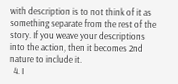with description is to not think of it as something separate from the rest of the story. If you weave your descriptions into the action, then it becomes 2nd nature to include it.
  4. I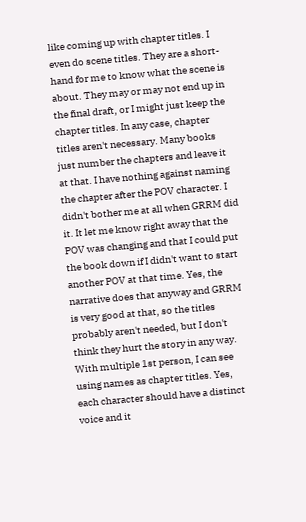like coming up with chapter titles. I even do scene titles. They are a short-hand for me to know what the scene is about. They may or may not end up in the final draft, or I might just keep the chapter titles. In any case, chapter titles aren't necessary. Many books just number the chapters and leave it at that. I have nothing against naming the chapter after the POV character. I didn't bother me at all when GRRM did it. It let me know right away that the POV was changing and that I could put the book down if I didn't want to start another POV at that time. Yes, the narrative does that anyway and GRRM is very good at that, so the titles probably aren't needed, but I don't think they hurt the story in any way. With multiple 1st person, I can see using names as chapter titles. Yes, each character should have a distinct voice and it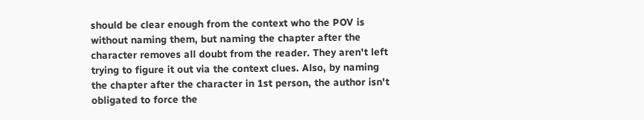should be clear enough from the context who the POV is without naming them, but naming the chapter after the character removes all doubt from the reader. They aren't left trying to figure it out via the context clues. Also, by naming the chapter after the character in 1st person, the author isn't obligated to force the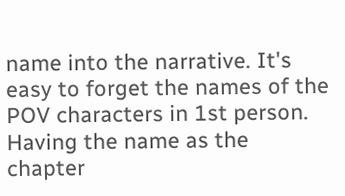name into the narrative. It's easy to forget the names of the POV characters in 1st person. Having the name as the chapter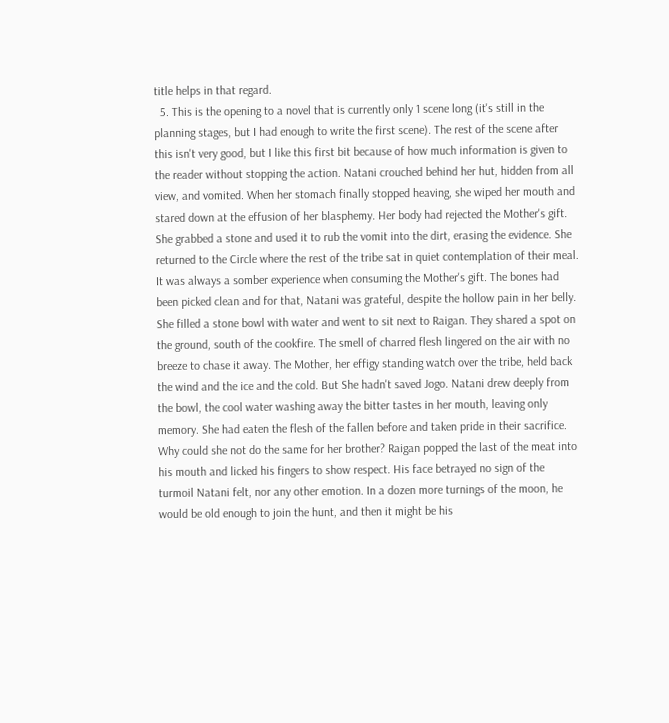title helps in that regard.
  5. This is the opening to a novel that is currently only 1 scene long (it's still in the planning stages, but I had enough to write the first scene). The rest of the scene after this isn't very good, but I like this first bit because of how much information is given to the reader without stopping the action. Natani crouched behind her hut, hidden from all view, and vomited. When her stomach finally stopped heaving, she wiped her mouth and stared down at the effusion of her blasphemy. Her body had rejected the Mother's gift. She grabbed a stone and used it to rub the vomit into the dirt, erasing the evidence. She returned to the Circle where the rest of the tribe sat in quiet contemplation of their meal. It was always a somber experience when consuming the Mother's gift. The bones had been picked clean and for that, Natani was grateful, despite the hollow pain in her belly. She filled a stone bowl with water and went to sit next to Raigan. They shared a spot on the ground, south of the cookfire. The smell of charred flesh lingered on the air with no breeze to chase it away. The Mother, her effigy standing watch over the tribe, held back the wind and the ice and the cold. But She hadn't saved Jogo. Natani drew deeply from the bowl, the cool water washing away the bitter tastes in her mouth, leaving only memory. She had eaten the flesh of the fallen before and taken pride in their sacrifice. Why could she not do the same for her brother? Raigan popped the last of the meat into his mouth and licked his fingers to show respect. His face betrayed no sign of the turmoil Natani felt, nor any other emotion. In a dozen more turnings of the moon, he would be old enough to join the hunt, and then it might be his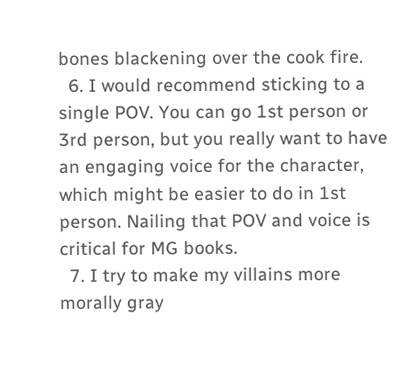bones blackening over the cook fire.
  6. I would recommend sticking to a single POV. You can go 1st person or 3rd person, but you really want to have an engaging voice for the character, which might be easier to do in 1st person. Nailing that POV and voice is critical for MG books.
  7. I try to make my villains more morally gray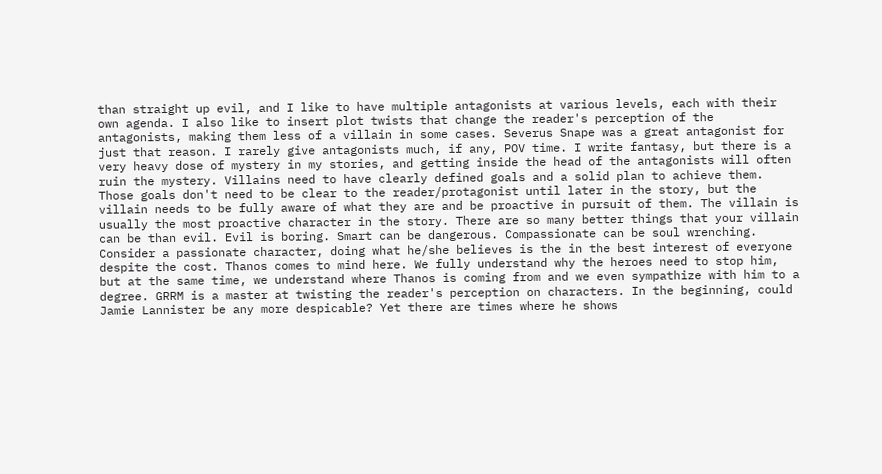than straight up evil, and I like to have multiple antagonists at various levels, each with their own agenda. I also like to insert plot twists that change the reader's perception of the antagonists, making them less of a villain in some cases. Severus Snape was a great antagonist for just that reason. I rarely give antagonists much, if any, POV time. I write fantasy, but there is a very heavy dose of mystery in my stories, and getting inside the head of the antagonists will often ruin the mystery. Villains need to have clearly defined goals and a solid plan to achieve them. Those goals don't need to be clear to the reader/protagonist until later in the story, but the villain needs to be fully aware of what they are and be proactive in pursuit of them. The villain is usually the most proactive character in the story. There are so many better things that your villain can be than evil. Evil is boring. Smart can be dangerous. Compassionate can be soul wrenching. Consider a passionate character, doing what he/she believes is the in the best interest of everyone despite the cost. Thanos comes to mind here. We fully understand why the heroes need to stop him, but at the same time, we understand where Thanos is coming from and we even sympathize with him to a degree. GRRM is a master at twisting the reader's perception on characters. In the beginning, could Jamie Lannister be any more despicable? Yet there are times where he shows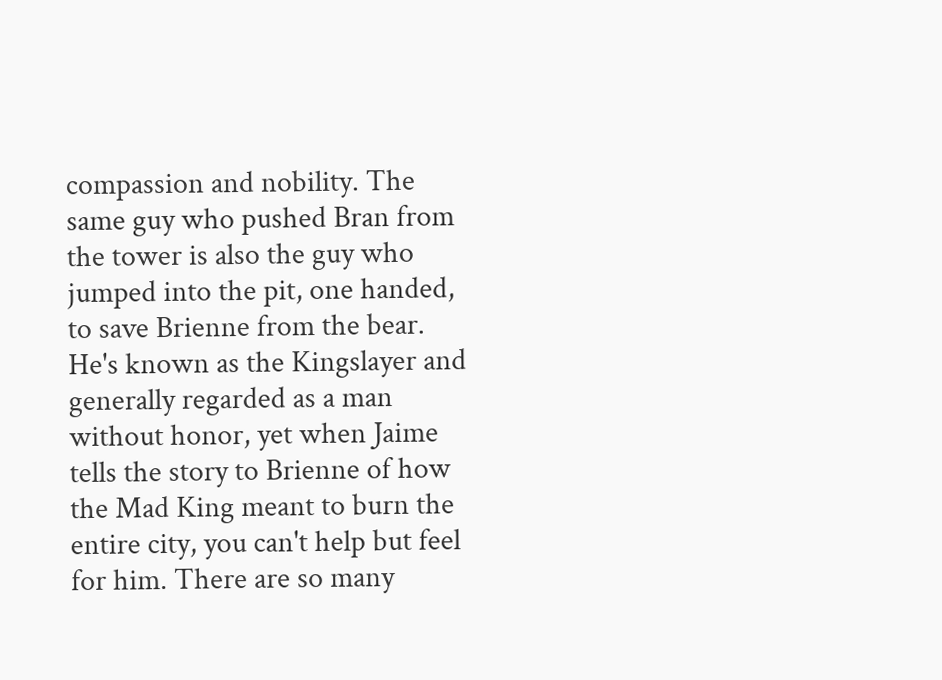compassion and nobility. The same guy who pushed Bran from the tower is also the guy who jumped into the pit, one handed, to save Brienne from the bear. He's known as the Kingslayer and generally regarded as a man without honor, yet when Jaime tells the story to Brienne of how the Mad King meant to burn the entire city, you can't help but feel for him. There are so many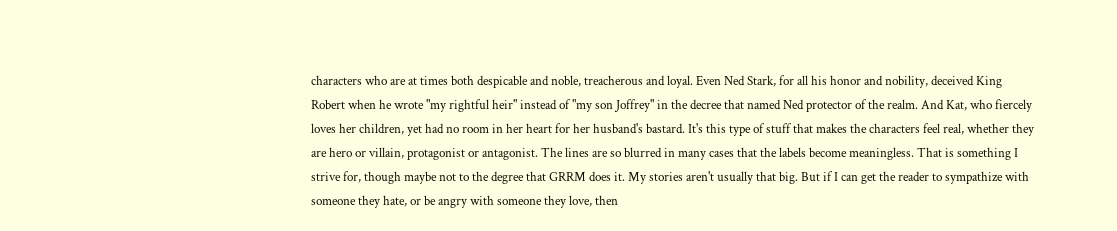characters who are at times both despicable and noble, treacherous and loyal. Even Ned Stark, for all his honor and nobility, deceived King Robert when he wrote "my rightful heir" instead of "my son Joffrey" in the decree that named Ned protector of the realm. And Kat, who fiercely loves her children, yet had no room in her heart for her husband's bastard. It's this type of stuff that makes the characters feel real, whether they are hero or villain, protagonist or antagonist. The lines are so blurred in many cases that the labels become meaningless. That is something I strive for, though maybe not to the degree that GRRM does it. My stories aren't usually that big. But if I can get the reader to sympathize with someone they hate, or be angry with someone they love, then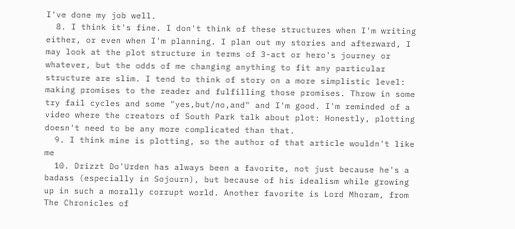I've done my job well.
  8. I think it's fine. I don't think of these structures when I'm writing either, or even when I'm planning. I plan out my stories and afterward, I may look at the plot structure in terms of 3-act or hero's journey or whatever, but the odds of me changing anything to fit any particular structure are slim. I tend to think of story on a more simplistic level: making promises to the reader and fulfilling those promises. Throw in some try fail cycles and some "yes,but/no,and" and I'm good. I'm reminded of a video where the creators of South Park talk about plot: Honestly, plotting doesn't need to be any more complicated than that.
  9. I think mine is plotting, so the author of that article wouldn't like me
  10. Drizzt Do'Urden has always been a favorite, not just because he's a badass (especially in Sojourn), but because of his idealism while growing up in such a morally corrupt world. Another favorite is Lord Mhoram, from The Chronicles of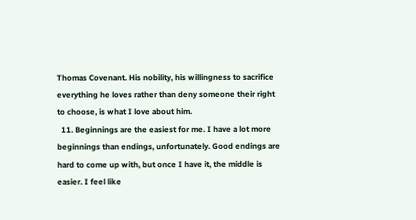Thomas Covenant. His nobility, his willingness to sacrifice everything he loves rather than deny someone their right to choose, is what I love about him.
  11. Beginnings are the easiest for me. I have a lot more beginnings than endings, unfortunately. Good endings are hard to come up with, but once I have it, the middle is easier. I feel like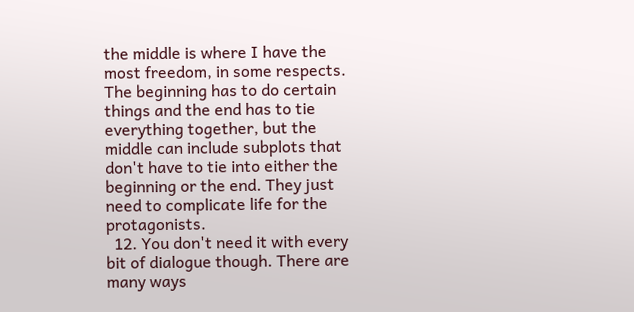the middle is where I have the most freedom, in some respects. The beginning has to do certain things and the end has to tie everything together, but the middle can include subplots that don't have to tie into either the beginning or the end. They just need to complicate life for the protagonists.
  12. You don't need it with every bit of dialogue though. There are many ways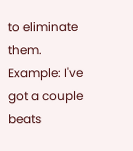to eliminate them. Example: I've got a couple beats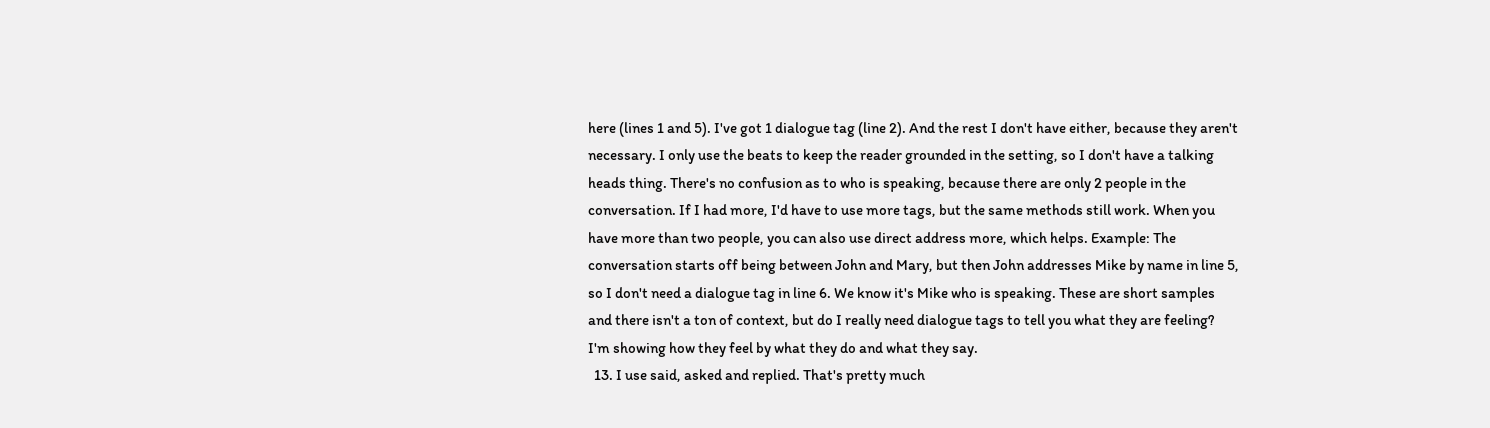here (lines 1 and 5). I've got 1 dialogue tag (line 2). And the rest I don't have either, because they aren't necessary. I only use the beats to keep the reader grounded in the setting, so I don't have a talking heads thing. There's no confusion as to who is speaking, because there are only 2 people in the conversation. If I had more, I'd have to use more tags, but the same methods still work. When you have more than two people, you can also use direct address more, which helps. Example: The conversation starts off being between John and Mary, but then John addresses Mike by name in line 5, so I don't need a dialogue tag in line 6. We know it's Mike who is speaking. These are short samples and there isn't a ton of context, but do I really need dialogue tags to tell you what they are feeling? I'm showing how they feel by what they do and what they say.
  13. I use said, asked and replied. That's pretty much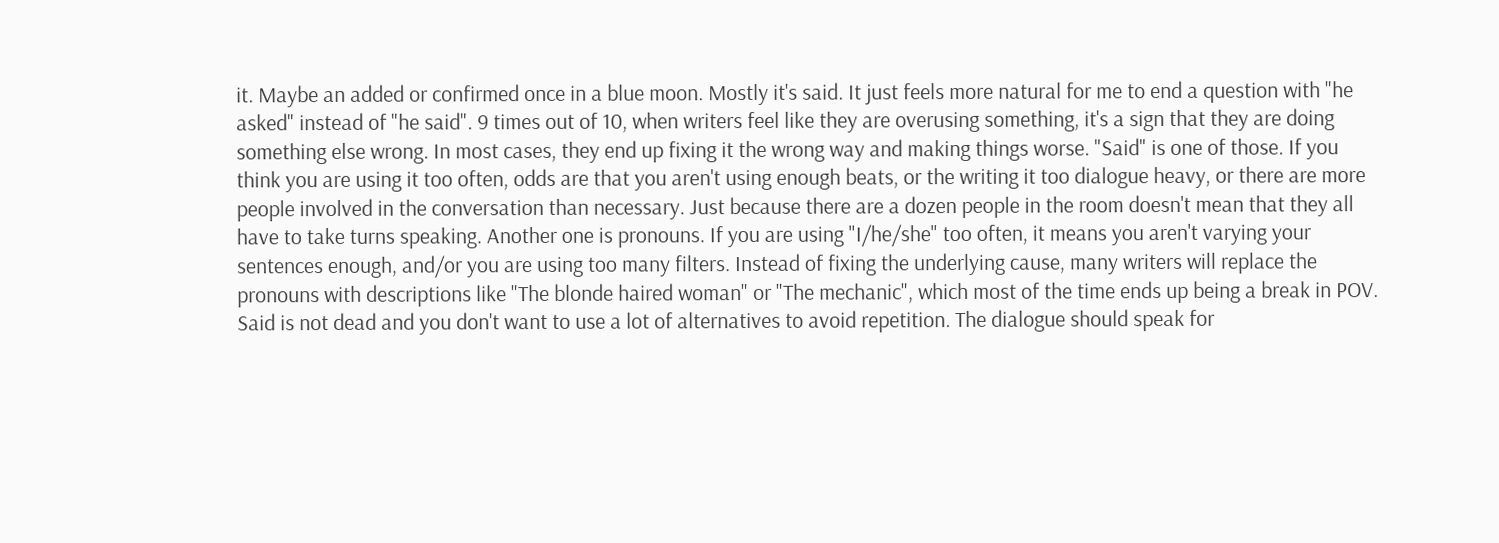it. Maybe an added or confirmed once in a blue moon. Mostly it's said. It just feels more natural for me to end a question with "he asked" instead of "he said". 9 times out of 10, when writers feel like they are overusing something, it's a sign that they are doing something else wrong. In most cases, they end up fixing it the wrong way and making things worse. "Said" is one of those. If you think you are using it too often, odds are that you aren't using enough beats, or the writing it too dialogue heavy, or there are more people involved in the conversation than necessary. Just because there are a dozen people in the room doesn't mean that they all have to take turns speaking. Another one is pronouns. If you are using "I/he/she" too often, it means you aren't varying your sentences enough, and/or you are using too many filters. Instead of fixing the underlying cause, many writers will replace the pronouns with descriptions like "The blonde haired woman" or "The mechanic", which most of the time ends up being a break in POV. Said is not dead and you don't want to use a lot of alternatives to avoid repetition. The dialogue should speak for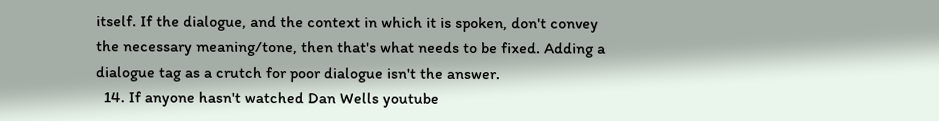itself. If the dialogue, and the context in which it is spoken, don't convey the necessary meaning/tone, then that's what needs to be fixed. Adding a dialogue tag as a crutch for poor dialogue isn't the answer.
  14. If anyone hasn't watched Dan Wells youtube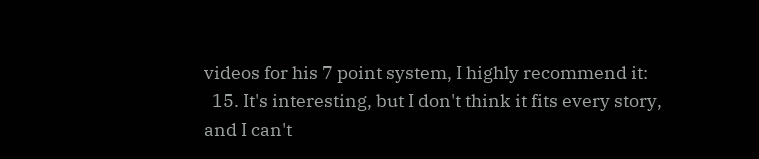videos for his 7 point system, I highly recommend it:
  15. It's interesting, but I don't think it fits every story, and I can't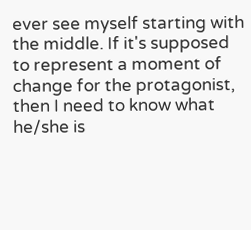ever see myself starting with the middle. If it's supposed to represent a moment of change for the protagonist, then I need to know what he/she is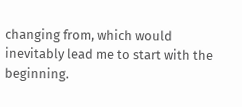changing from, which would inevitably lead me to start with the beginning.